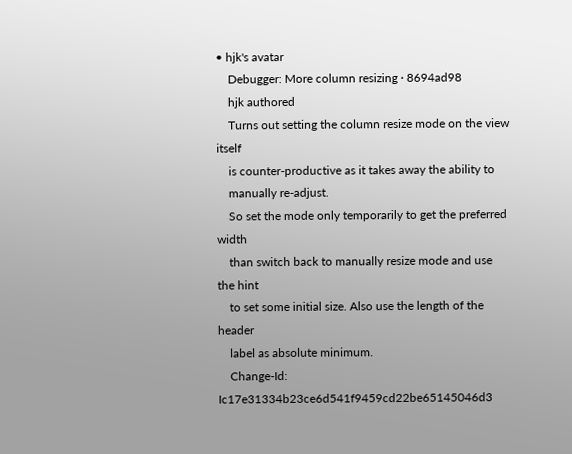• hjk's avatar
    Debugger: More column resizing · 8694ad98
    hjk authored
    Turns out setting the column resize mode on the view itself
    is counter-productive as it takes away the ability to
    manually re-adjust.
    So set the mode only temporarily to get the preferred width
    than switch back to manually resize mode and use the hint
    to set some initial size. Also use the length of the header
    label as absolute minimum.
    Change-Id: Ic17e31334b23ce6d541f9459cd22be65145046d3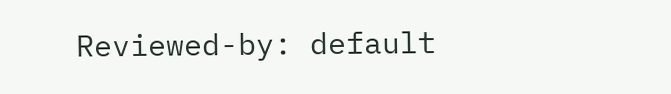Reviewed-by: default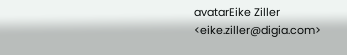avatarEike Ziller <eike.ziller@digia.com>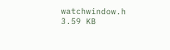watchwindow.h 3.59 KB